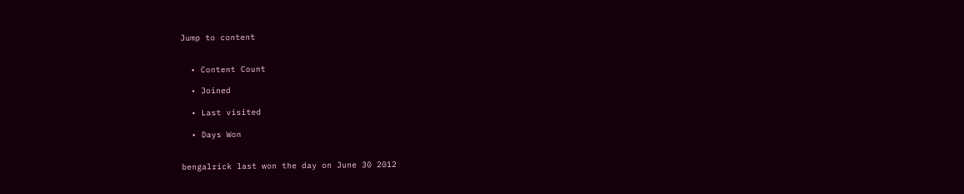Jump to content


  • Content Count

  • Joined

  • Last visited

  • Days Won


bengalrick last won the day on June 30 2012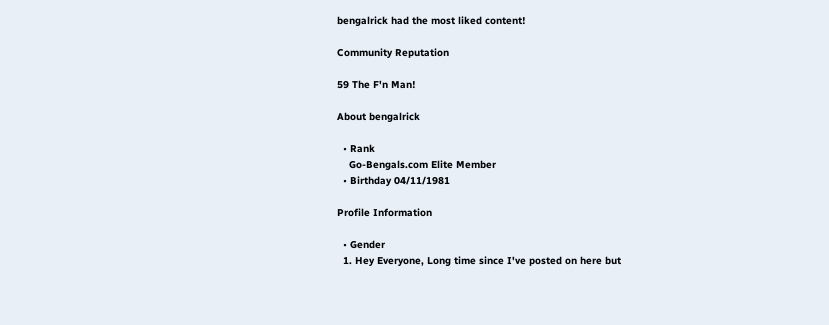bengalrick had the most liked content!

Community Reputation

59 The F'n Man!

About bengalrick

  • Rank
    Go-Bengals.com Elite Member
  • Birthday 04/11/1981

Profile Information

  • Gender
  1. Hey Everyone, Long time since I've posted on here but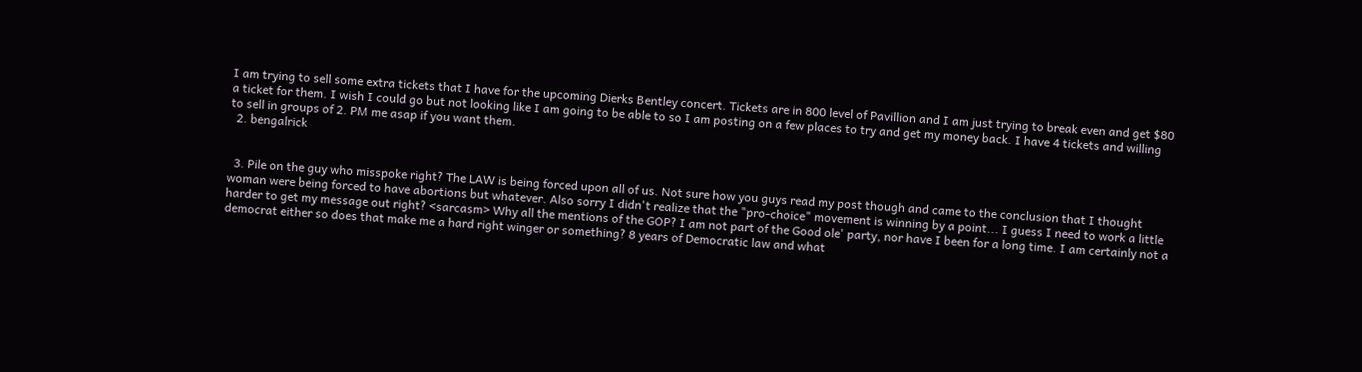I am trying to sell some extra tickets that I have for the upcoming Dierks Bentley concert. Tickets are in 800 level of Pavillion and I am just trying to break even and get $80 a ticket for them. I wish I could go but not looking like I am going to be able to so I am posting on a few places to try and get my money back. I have 4 tickets and willing to sell in groups of 2. PM me asap if you want them.
  2. bengalrick


  3. Pile on the guy who misspoke right? The LAW is being forced upon all of us. Not sure how you guys read my post though and came to the conclusion that I thought woman were being forced to have abortions but whatever. Also sorry I didn't realize that the "pro-choice" movement is winning by a point... I guess I need to work a little harder to get my message out right? <sarcasm> Why all the mentions of the GOP? I am not part of the Good ole' party, nor have I been for a long time. I am certainly not a democrat either so does that make me a hard right winger or something? 8 years of Democratic law and what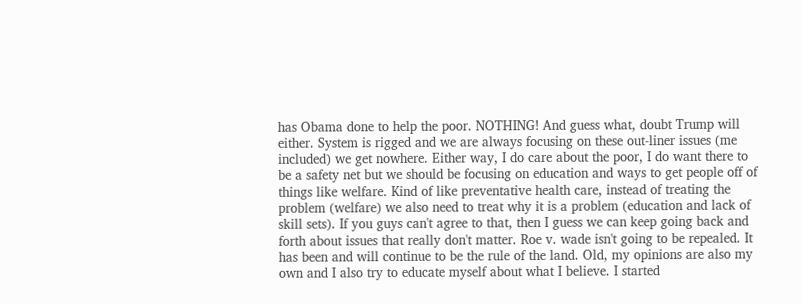has Obama done to help the poor. NOTHING! And guess what, doubt Trump will either. System is rigged and we are always focusing on these out-liner issues (me included) we get nowhere. Either way, I do care about the poor, I do want there to be a safety net but we should be focusing on education and ways to get people off of things like welfare. Kind of like preventative health care, instead of treating the problem (welfare) we also need to treat why it is a problem (education and lack of skill sets). If you guys can't agree to that, then I guess we can keep going back and forth about issues that really don't matter. Roe v. wade isn't going to be repealed. It has been and will continue to be the rule of the land. Old, my opinions are also my own and I also try to educate myself about what I believe. I started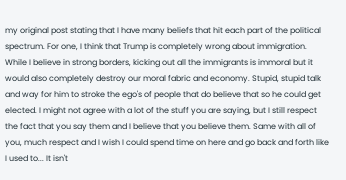my original post stating that I have many beliefs that hit each part of the political spectrum. For one, I think that Trump is completely wrong about immigration. While I believe in strong borders, kicking out all the immigrants is immoral but it would also completely destroy our moral fabric and economy. Stupid, stupid talk and way for him to stroke the ego's of people that do believe that so he could get elected. I might not agree with a lot of the stuff you are saying, but I still respect the fact that you say them and I believe that you believe them. Same with all of you, much respect and I wish I could spend time on here and go back and forth like I used to... It isn't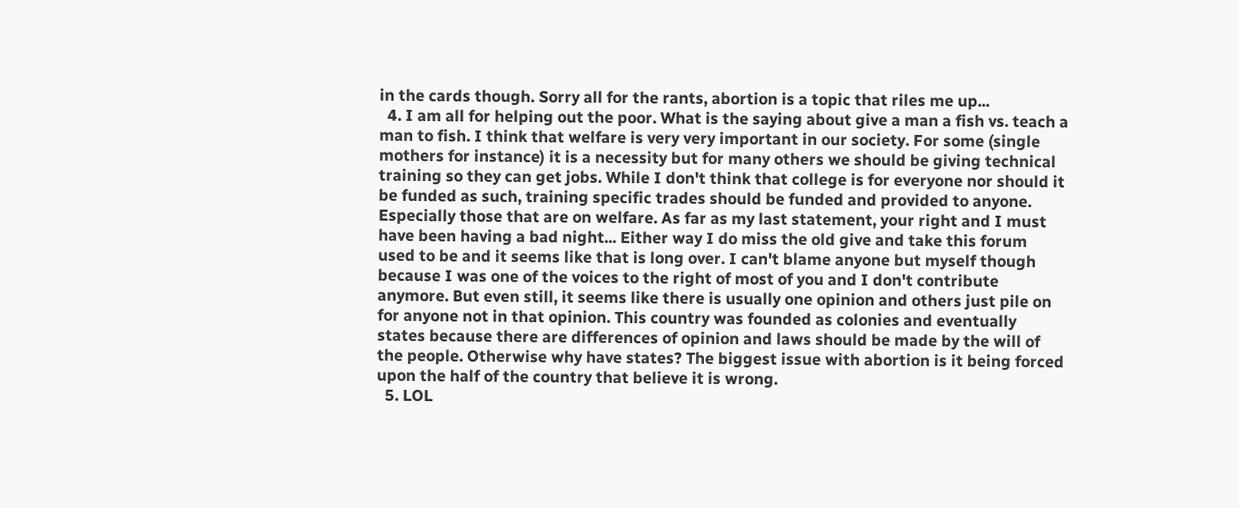in the cards though. Sorry all for the rants, abortion is a topic that riles me up...
  4. I am all for helping out the poor. What is the saying about give a man a fish vs. teach a man to fish. I think that welfare is very very important in our society. For some (single mothers for instance) it is a necessity but for many others we should be giving technical training so they can get jobs. While I don't think that college is for everyone nor should it be funded as such, training specific trades should be funded and provided to anyone. Especially those that are on welfare. As far as my last statement, your right and I must have been having a bad night... Either way I do miss the old give and take this forum used to be and it seems like that is long over. I can't blame anyone but myself though because I was one of the voices to the right of most of you and I don't contribute anymore. But even still, it seems like there is usually one opinion and others just pile on for anyone not in that opinion. This country was founded as colonies and eventually states because there are differences of opinion and laws should be made by the will of the people. Otherwise why have states? The biggest issue with abortion is it being forced upon the half of the country that believe it is wrong.
  5. LOL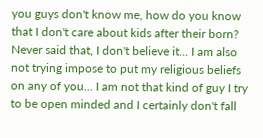you guys don't know me, how do you know that I don't care about kids after their born? Never said that, I don't believe it... I am also not trying impose to put my religious beliefs on any of you... I am not that kind of guy I try to be open minded and I certainly don't fall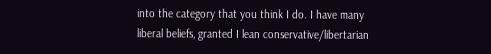into the category that you think I do. I have many liberal beliefs, granted I lean conservative/libertarian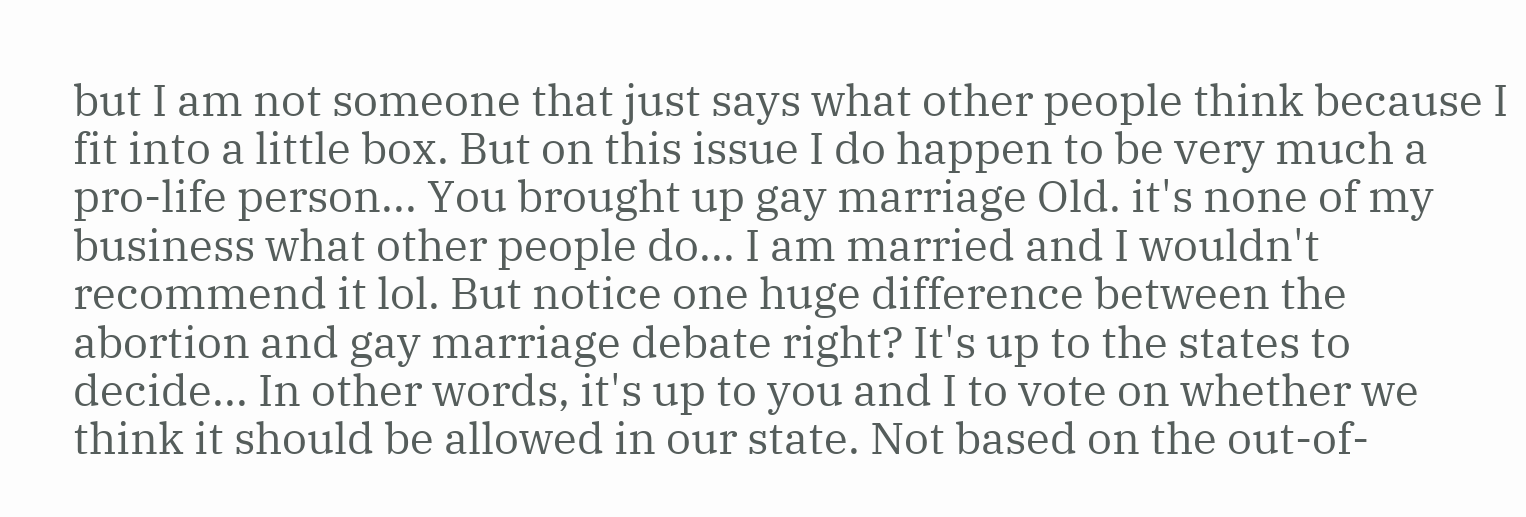but I am not someone that just says what other people think because I fit into a little box. But on this issue I do happen to be very much a pro-life person... You brought up gay marriage Old. it's none of my business what other people do... I am married and I wouldn't recommend it lol. But notice one huge difference between the abortion and gay marriage debate right? It's up to the states to decide... In other words, it's up to you and I to vote on whether we think it should be allowed in our state. Not based on the out-of-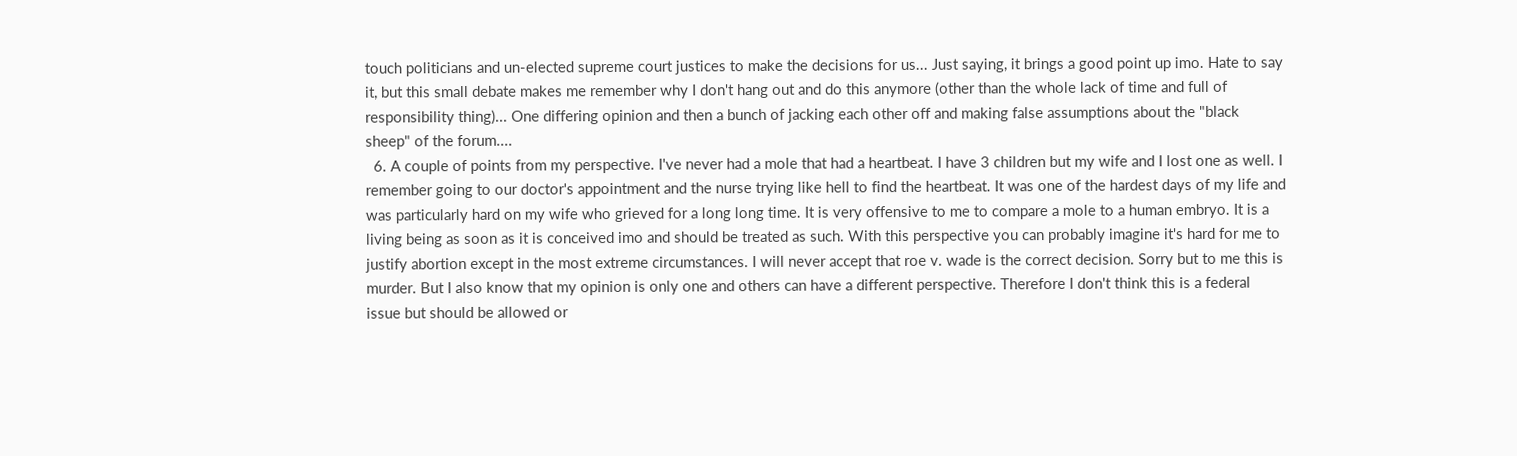touch politicians and un-elected supreme court justices to make the decisions for us... Just saying, it brings a good point up imo. Hate to say it, but this small debate makes me remember why I don't hang out and do this anymore (other than the whole lack of time and full of responsibility thing)... One differing opinion and then a bunch of jacking each other off and making false assumptions about the "black sheep" of the forum....
  6. A couple of points from my perspective. I've never had a mole that had a heartbeat. I have 3 children but my wife and I lost one as well. I remember going to our doctor's appointment and the nurse trying like hell to find the heartbeat. It was one of the hardest days of my life and was particularly hard on my wife who grieved for a long long time. It is very offensive to me to compare a mole to a human embryo. It is a living being as soon as it is conceived imo and should be treated as such. With this perspective you can probably imagine it's hard for me to justify abortion except in the most extreme circumstances. I will never accept that roe v. wade is the correct decision. Sorry but to me this is murder. But I also know that my opinion is only one and others can have a different perspective. Therefore I don't think this is a federal issue but should be allowed or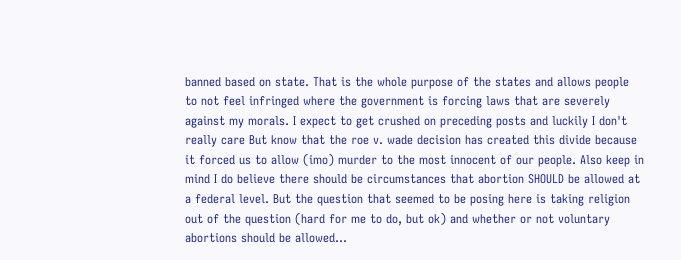banned based on state. That is the whole purpose of the states and allows people to not feel infringed where the government is forcing laws that are severely against my morals. I expect to get crushed on preceding posts and luckily I don't really care But know that the roe v. wade decision has created this divide because it forced us to allow (imo) murder to the most innocent of our people. Also keep in mind I do believe there should be circumstances that abortion SHOULD be allowed at a federal level. But the question that seemed to be posing here is taking religion out of the question (hard for me to do, but ok) and whether or not voluntary abortions should be allowed...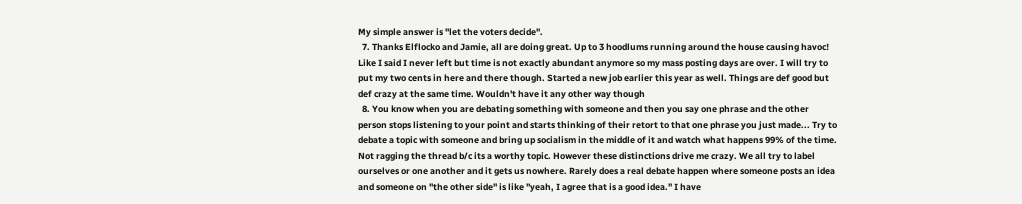My simple answer is "let the voters decide".
  7. Thanks Elflocko and Jamie, all are doing great. Up to 3 hoodlums running around the house causing havoc! Like I said I never left but time is not exactly abundant anymore so my mass posting days are over. I will try to put my two cents in here and there though. Started a new job earlier this year as well. Things are def good but def crazy at the same time. Wouldn't have it any other way though
  8. You know when you are debating something with someone and then you say one phrase and the other person stops listening to your point and starts thinking of their retort to that one phrase you just made... Try to debate a topic with someone and bring up socialism in the middle of it and watch what happens 99% of the time. Not ragging the thread b/c its a worthy topic. However these distinctions drive me crazy. We all try to label ourselves or one another and it gets us nowhere. Rarely does a real debate happen where someone posts an idea and someone on "the other side" is like "yeah, I agree that is a good idea." I have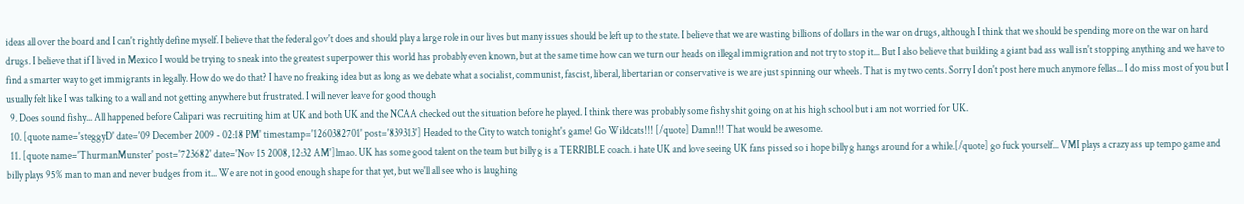ideas all over the board and I can't rightly define myself. I believe that the federal gov't does and should play a large role in our lives but many issues should be left up to the state. I believe that we are wasting billions of dollars in the war on drugs, although I think that we should be spending more on the war on hard drugs. I believe that if I lived in Mexico I would be trying to sneak into the greatest superpower this world has probably even known, but at the same time how can we turn our heads on illegal immigration and not try to stop it... But I also believe that building a giant bad ass wall isn't stopping anything and we have to find a smarter way to get immigrants in legally. How do we do that? I have no freaking idea but as long as we debate what a socialist, communist, fascist, liberal, libertarian or conservative is we are just spinning our wheels. That is my two cents. Sorry I don't post here much anymore fellas... I do miss most of you but I usually felt like I was talking to a wall and not getting anywhere but frustrated. I will never leave for good though
  9. Does sound fishy... All happened before Calipari was recruiting him at UK and both UK and the NCAA checked out the situation before he played. I think there was probably some fishy shit going on at his high school but i am not worried for UK.
  10. [quote name='steggyD' date='09 December 2009 - 02:18 PM' timestamp='1260382701' post='839313'] Headed to the City to watch tonight's game! Go Wildcats!!! [/quote] Damn!!! That would be awesome.
  11. [quote name='ThurmanMunster' post='723682' date='Nov 15 2008, 12:32 AM']lmao. UK has some good talent on the team but billy g is a TERRIBLE coach. i hate UK and love seeing UK fans pissed so i hope billy g hangs around for a while.[/quote] go fuck yourself... VMI plays a crazy ass up tempo game and billy plays 95% man to man and never budges from it... We are not in good enough shape for that yet, but we'll all see who is laughing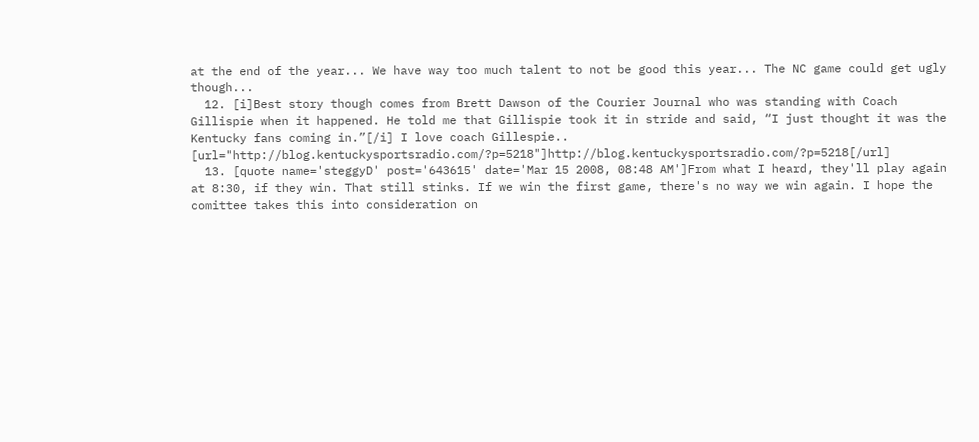at the end of the year... We have way too much talent to not be good this year... The NC game could get ugly though...
  12. [i]Best story though comes from Brett Dawson of the Courier Journal who was standing with Coach Gillispie when it happened. He told me that Gillispie took it in stride and said, “I just thought it was the Kentucky fans coming in.”[/i] I love coach Gillespie.. [url="http://blog.kentuckysportsradio.com/?p=5218"]http://blog.kentuckysportsradio.com/?p=5218[/url]
  13. [quote name='steggyD' post='643615' date='Mar 15 2008, 08:48 AM']From what I heard, they'll play again at 8:30, if they win. That still stinks. If we win the first game, there's no way we win again. I hope the comittee takes this into consideration on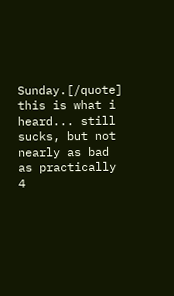Sunday.[/quote] this is what i heard... still sucks, but not nearly as bad as practically 4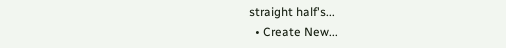straight half's...
  • Create New...